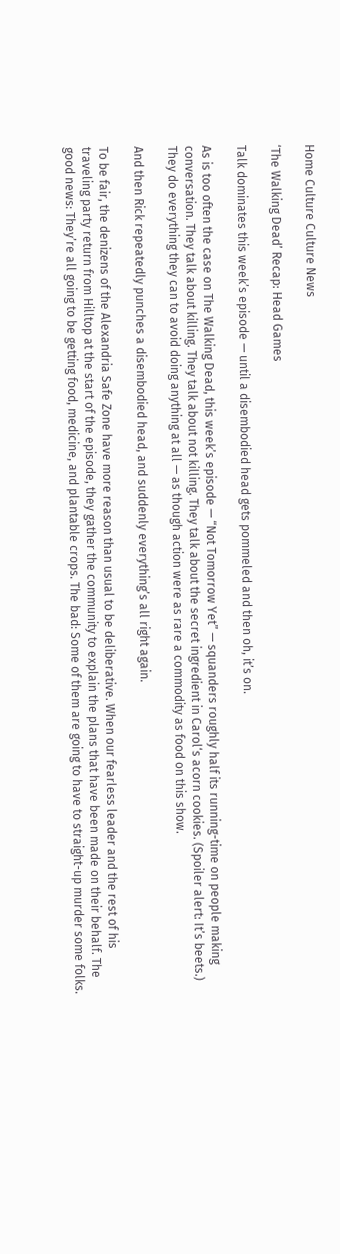Home Culture Culture News

‘The Walking Dead’ Recap: Head Games

Talk dominates this week’s episode — until a disembodied head gets pommeled and then oh, it’s on.

As is too often the case on The Walking Dead, this week’s episode — “Not Tomorrow Yet” — squanders roughly half its running-time on people making conversation. They talk about killing. They talk about not killing. They talk about the secret ingredient in Carol‘s acorn cookies. (Spoiler alert: It’s beets.) They do everything they can to avoid doing anything at all — as though action were as rare a commodity as food on this show.

And then Rick repeatedly punches a disembodied head, and suddenly everything’s all right again.

To be fair, the denizens of the Alexandria Safe Zone have more reason than usual to be deliberative. When our fearless leader and the rest of his traveling party return from Hilltop at the start of the episode, they gather the community to explain the plans that have been made on their behalf. The good news: They’re all going to be getting food, medicine, and plantable crops. The bad: Some of them are going to have to straight-up murder some folks.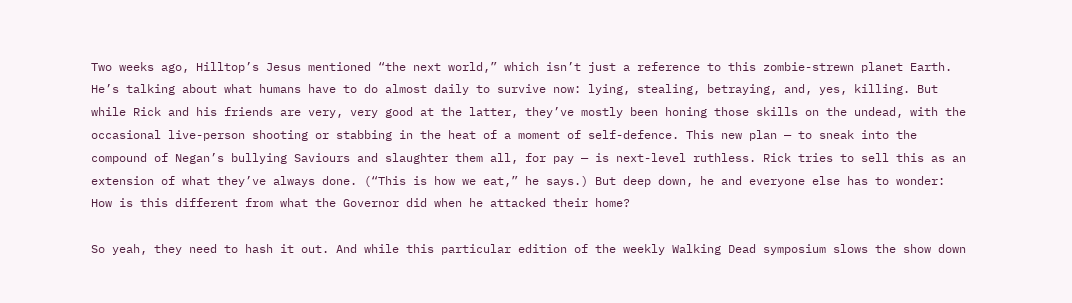Two weeks ago, Hilltop’s Jesus mentioned “the next world,” which isn’t just a reference to this zombie-strewn planet Earth. He’s talking about what humans have to do almost daily to survive now: lying, stealing, betraying, and, yes, killing. But while Rick and his friends are very, very good at the latter, they’ve mostly been honing those skills on the undead, with the occasional live-person shooting or stabbing in the heat of a moment of self-defence. This new plan — to sneak into the compound of Negan’s bullying Saviours and slaughter them all, for pay — is next-level ruthless. Rick tries to sell this as an extension of what they’ve always done. (“This is how we eat,” he says.) But deep down, he and everyone else has to wonder: How is this different from what the Governor did when he attacked their home?

So yeah, they need to hash it out. And while this particular edition of the weekly Walking Dead symposium slows the show down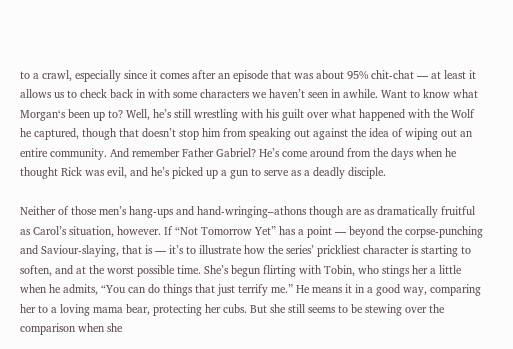to a crawl, especially since it comes after an episode that was about 95% chit-chat — at least it allows us to check back in with some characters we haven’t seen in awhile. Want to know what Morgan‘s been up to? Well, he’s still wrestling with his guilt over what happened with the Wolf he captured, though that doesn’t stop him from speaking out against the idea of wiping out an entire community. And remember Father Gabriel? He’s come around from the days when he thought Rick was evil, and he’s picked up a gun to serve as a deadly disciple.

Neither of those men’s hang-ups and hand-wringing–athons though are as dramatically fruitful as Carol’s situation, however. If “Not Tomorrow Yet” has a point — beyond the corpse-punching and Saviour-slaying, that is — it’s to illustrate how the series’ prickliest character is starting to soften, and at the worst possible time. She’s begun flirting with Tobin, who stings her a little when he admits, “You can do things that just terrify me.” He means it in a good way, comparing her to a loving mama bear, protecting her cubs. But she still seems to be stewing over the comparison when she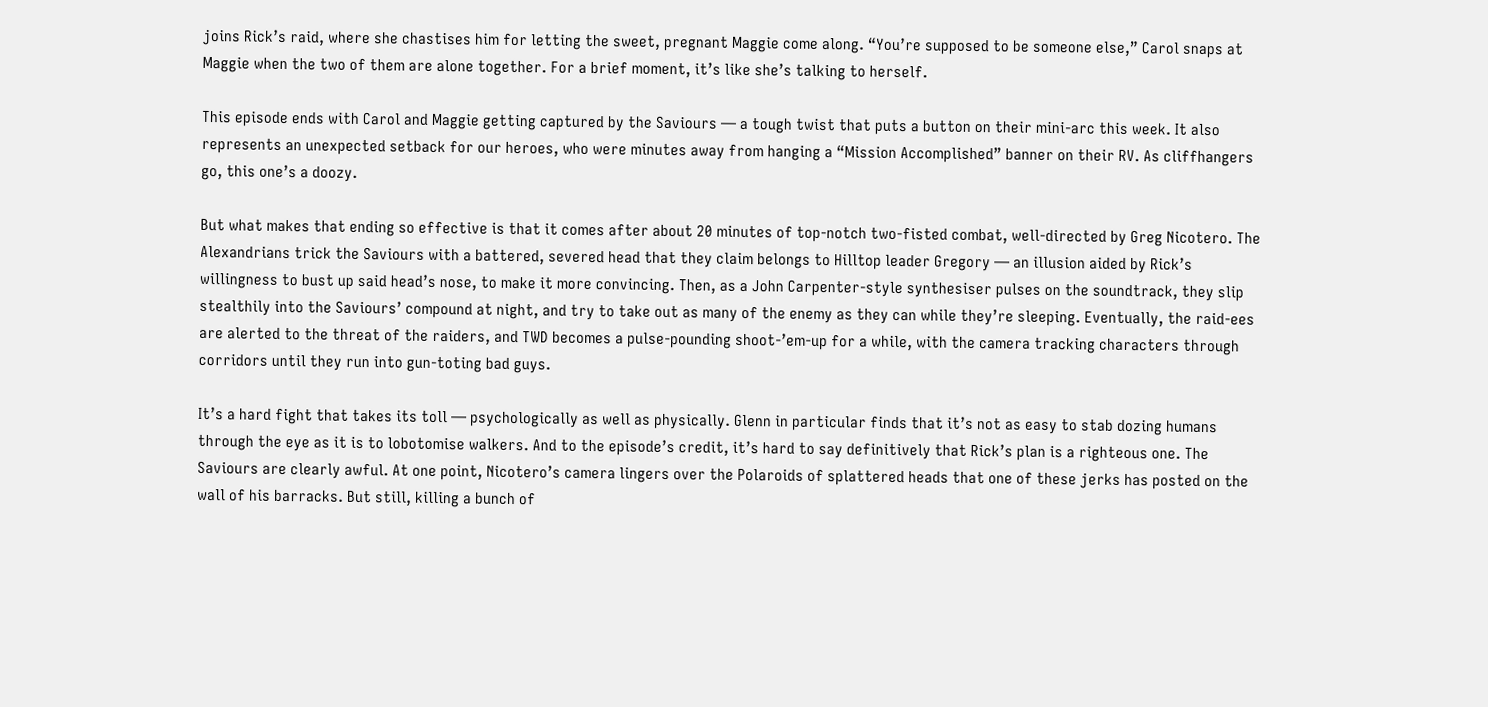joins Rick’s raid, where she chastises him for letting the sweet, pregnant Maggie come along. “You’re supposed to be someone else,” Carol snaps at Maggie when the two of them are alone together. For a brief moment, it’s like she’s talking to herself.

This episode ends with Carol and Maggie getting captured by the Saviours — a tough twist that puts a button on their mini-arc this week. It also represents an unexpected setback for our heroes, who were minutes away from hanging a “Mission Accomplished” banner on their RV. As cliffhangers go, this one’s a doozy.

But what makes that ending so effective is that it comes after about 20 minutes of top-notch two-fisted combat, well-directed by Greg Nicotero. The Alexandrians trick the Saviours with a battered, severed head that they claim belongs to Hilltop leader Gregory — an illusion aided by Rick’s willingness to bust up said head’s nose, to make it more convincing. Then, as a John Carpenter-style synthesiser pulses on the soundtrack, they slip stealthily into the Saviours’ compound at night, and try to take out as many of the enemy as they can while they’re sleeping. Eventually, the raid-ees are alerted to the threat of the raiders, and TWD becomes a pulse-pounding shoot-’em-up for a while, with the camera tracking characters through corridors until they run into gun-toting bad guys.

It’s a hard fight that takes its toll — psychologically as well as physically. Glenn in particular finds that it’s not as easy to stab dozing humans through the eye as it is to lobotomise walkers. And to the episode’s credit, it’s hard to say definitively that Rick’s plan is a righteous one. The Saviours are clearly awful. At one point, Nicotero’s camera lingers over the Polaroids of splattered heads that one of these jerks has posted on the wall of his barracks. But still, killing a bunch of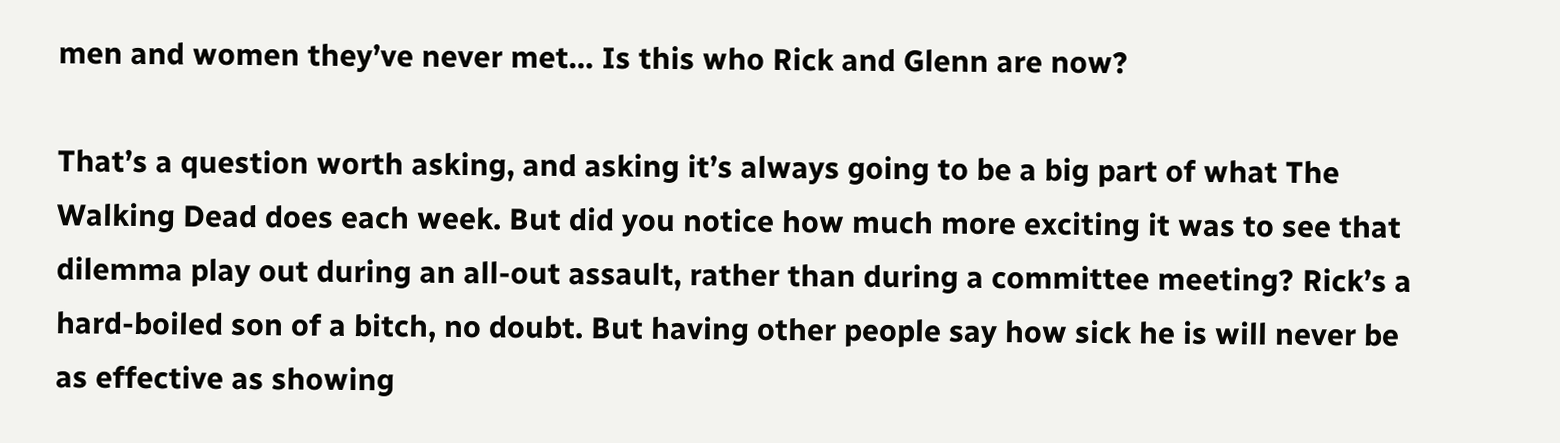men and women they’ve never met… Is this who Rick and Glenn are now?

That’s a question worth asking, and asking it’s always going to be a big part of what The Walking Dead does each week. But did you notice how much more exciting it was to see that dilemma play out during an all-out assault, rather than during a committee meeting? Rick’s a hard-boiled son of a bitch, no doubt. But having other people say how sick he is will never be as effective as showing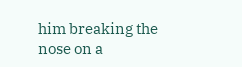him breaking the nose on a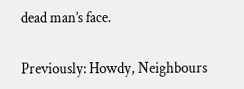dead man’s face.

Previously: Howdy, Neighbours